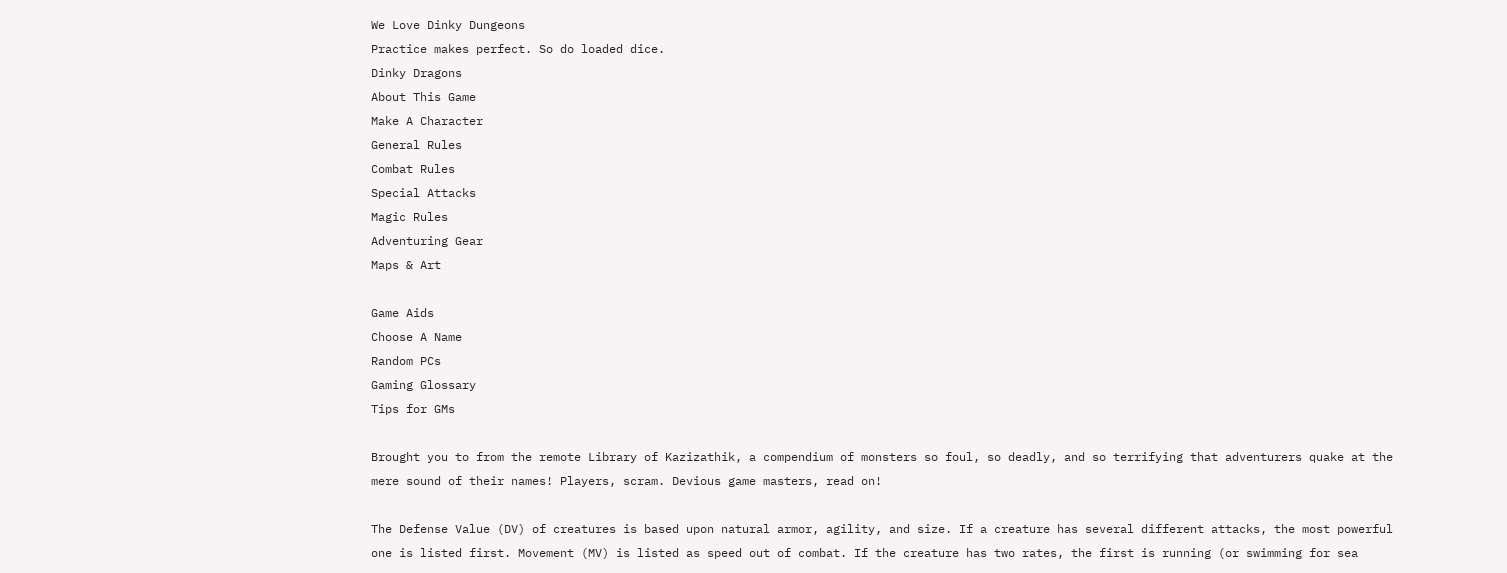We Love Dinky Dungeons
Practice makes perfect. So do loaded dice.
Dinky Dragons
About This Game
Make A Character
General Rules
Combat Rules
Special Attacks
Magic Rules
Adventuring Gear
Maps & Art

Game Aids
Choose A Name
Random PCs
Gaming Glossary
Tips for GMs

Brought you to from the remote Library of Kazizathik, a compendium of monsters so foul, so deadly, and so terrifying that adventurers quake at the mere sound of their names! Players, scram. Devious game masters, read on!

The Defense Value (DV) of creatures is based upon natural armor, agility, and size. If a creature has several different attacks, the most powerful one is listed first. Movement (MV) is listed as speed out of combat. If the creature has two rates, the first is running (or swimming for sea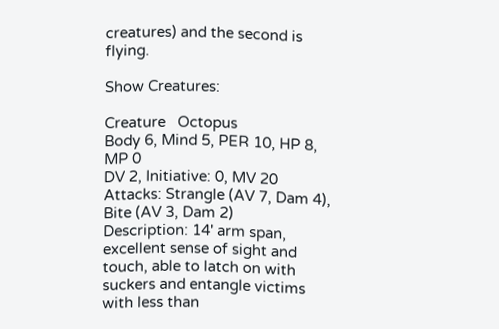creatures) and the second is flying.

Show Creatures:

Creature   Octopus
Body 6, Mind 5, PER 10, HP 8, MP 0
DV 2, Initiative: 0, MV 20
Attacks: Strangle (AV 7, Dam 4), Bite (AV 3, Dam 2)
Description: 14' arm span, excellent sense of sight and touch, able to latch on with suckers and entangle victims with less than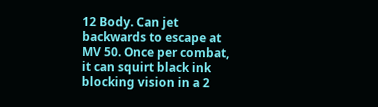12 Body. Can jet backwards to escape at MV 50. Once per combat, it can squirt black ink blocking vision in a 2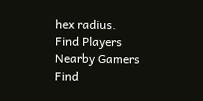hex radius.
Find Players
Nearby Gamers
Find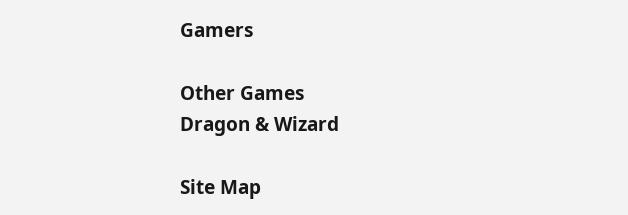Gamers

Other Games
Dragon & Wizard

Site Map